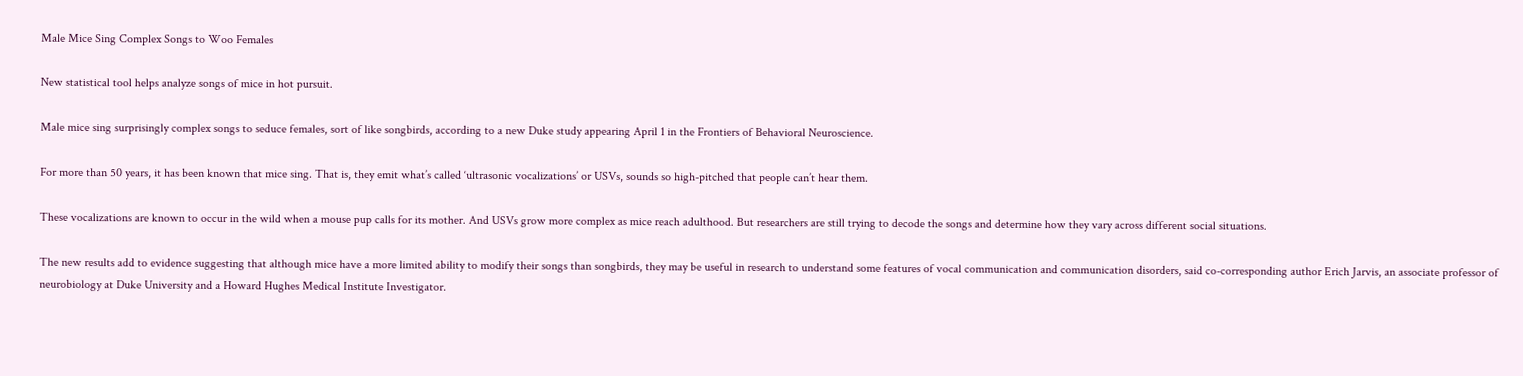Male Mice Sing Complex Songs to Woo Females

New statistical tool helps analyze songs of mice in hot pursuit.

Male mice sing surprisingly complex songs to seduce females, sort of like songbirds, according to a new Duke study appearing April 1 in the Frontiers of Behavioral Neuroscience.

For more than 50 years, it has been known that mice sing. That is, they emit what’s called ‘ultrasonic vocalizations’ or USVs, sounds so high-pitched that people can’t hear them.

These vocalizations are known to occur in the wild when a mouse pup calls for its mother. And USVs grow more complex as mice reach adulthood. But researchers are still trying to decode the songs and determine how they vary across different social situations.

The new results add to evidence suggesting that although mice have a more limited ability to modify their songs than songbirds, they may be useful in research to understand some features of vocal communication and communication disorders, said co-corresponding author Erich Jarvis, an associate professor of neurobiology at Duke University and a Howard Hughes Medical Institute Investigator.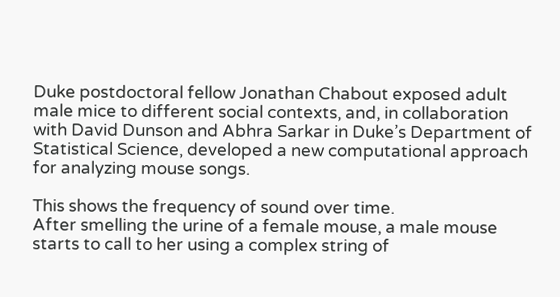Duke postdoctoral fellow Jonathan Chabout exposed adult male mice to different social contexts, and, in collaboration with David Dunson and Abhra Sarkar in Duke’s Department of Statistical Science, developed a new computational approach for analyzing mouse songs.

This shows the frequency of sound over time.
After smelling the urine of a female mouse, a male mouse starts to call to her using a complex string of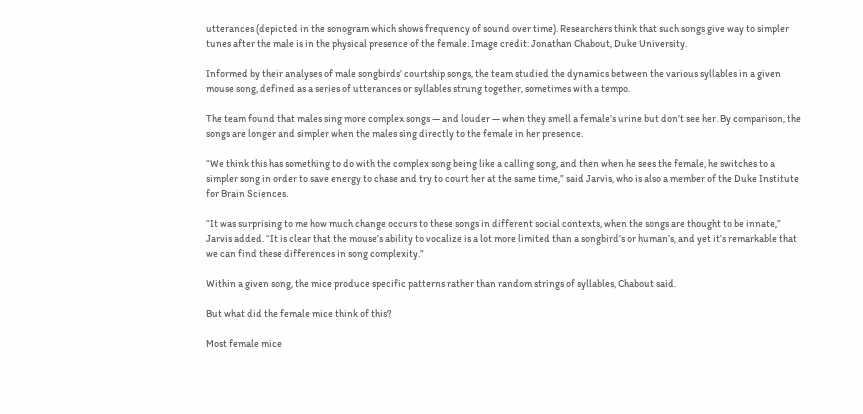utterances (depicted in the sonogram which shows frequency of sound over time). Researchers think that such songs give way to simpler tunes after the male is in the physical presence of the female. Image credit: Jonathan Chabout, Duke University.

Informed by their analyses of male songbirds’ courtship songs, the team studied the dynamics between the various syllables in a given mouse song, defined as a series of utterances or syllables strung together, sometimes with a tempo.

The team found that males sing more complex songs — and louder — when they smell a female’s urine but don’t see her. By comparison, the songs are longer and simpler when the males sing directly to the female in her presence.

“We think this has something to do with the complex song being like a calling song, and then when he sees the female, he switches to a simpler song in order to save energy to chase and try to court her at the same time,” said Jarvis, who is also a member of the Duke Institute for Brain Sciences.

“It was surprising to me how much change occurs to these songs in different social contexts, when the songs are thought to be innate,” Jarvis added. “It is clear that the mouse’s ability to vocalize is a lot more limited than a songbird’s or human’s, and yet it’s remarkable that we can find these differences in song complexity.”

Within a given song, the mice produce specific patterns rather than random strings of syllables, Chabout said.

But what did the female mice think of this?

Most female mice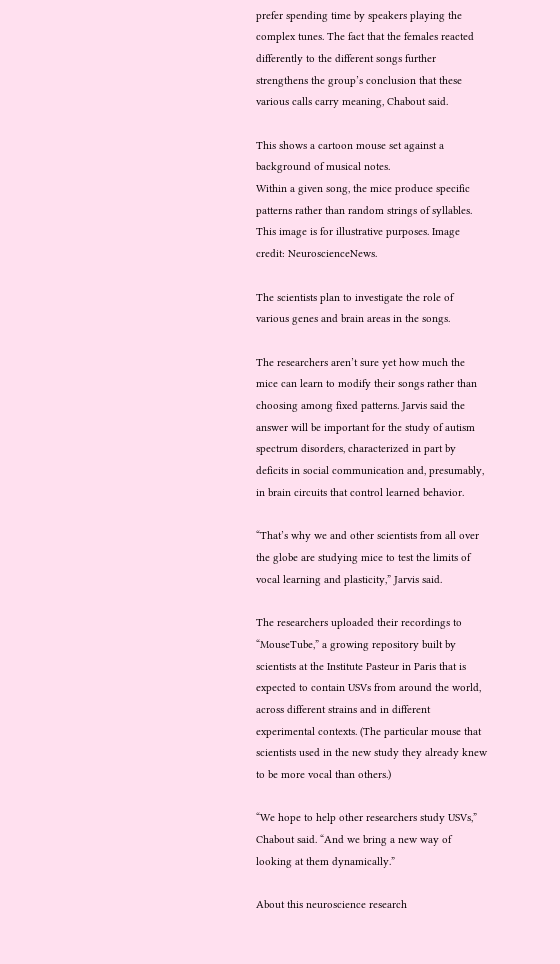prefer spending time by speakers playing the complex tunes. The fact that the females reacted differently to the different songs further strengthens the group’s conclusion that these various calls carry meaning, Chabout said.

This shows a cartoon mouse set against a background of musical notes.
Within a given song, the mice produce specific patterns rather than random strings of syllables. This image is for illustrative purposes. Image credit: NeuroscienceNews.

The scientists plan to investigate the role of various genes and brain areas in the songs.

The researchers aren’t sure yet how much the mice can learn to modify their songs rather than choosing among fixed patterns. Jarvis said the answer will be important for the study of autism spectrum disorders, characterized in part by deficits in social communication and, presumably, in brain circuits that control learned behavior.

“That’s why we and other scientists from all over the globe are studying mice to test the limits of vocal learning and plasticity,” Jarvis said.

The researchers uploaded their recordings to “MouseTube,” a growing repository built by scientists at the Institute Pasteur in Paris that is expected to contain USVs from around the world, across different strains and in different experimental contexts. (The particular mouse that scientists used in the new study they already knew to be more vocal than others.)

“We hope to help other researchers study USVs,” Chabout said. “And we bring a new way of looking at them dynamically.”

About this neuroscience research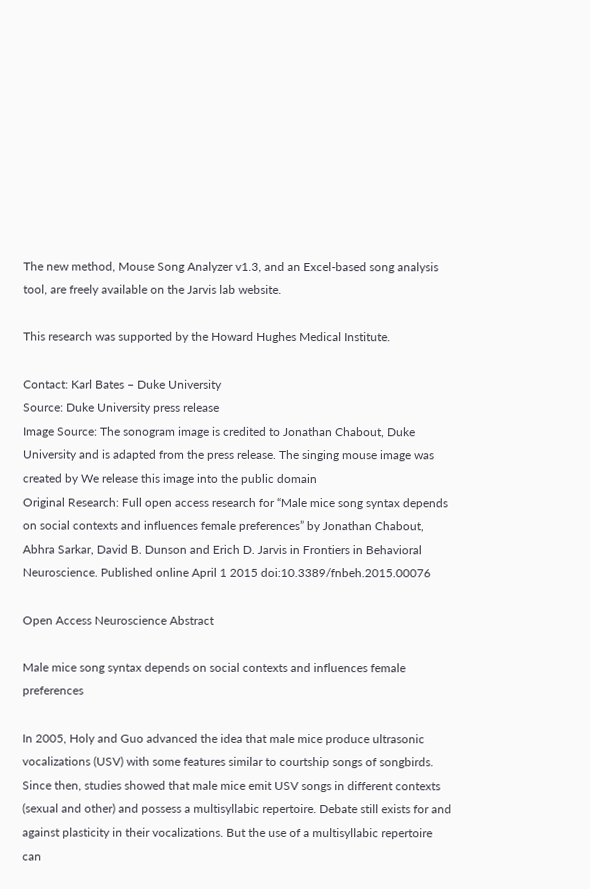The new method, Mouse Song Analyzer v1.3, and an Excel-based song analysis tool, are freely available on the Jarvis lab website.

This research was supported by the Howard Hughes Medical Institute.

Contact: Karl Bates – Duke University
Source: Duke University press release
Image Source: The sonogram image is credited to Jonathan Chabout, Duke University and is adapted from the press release. The singing mouse image was created by We release this image into the public domain
Original Research: Full open access research for “Male mice song syntax depends on social contexts and influences female preferences” by Jonathan Chabout, Abhra Sarkar, David B. Dunson and Erich D. Jarvis in Frontiers in Behavioral Neuroscience. Published online April 1 2015 doi:10.3389/fnbeh.2015.00076

Open Access Neuroscience Abstract

Male mice song syntax depends on social contexts and influences female preferences

In 2005, Holy and Guo advanced the idea that male mice produce ultrasonic vocalizations (USV) with some features similar to courtship songs of songbirds. Since then, studies showed that male mice emit USV songs in different contexts (sexual and other) and possess a multisyllabic repertoire. Debate still exists for and against plasticity in their vocalizations. But the use of a multisyllabic repertoire can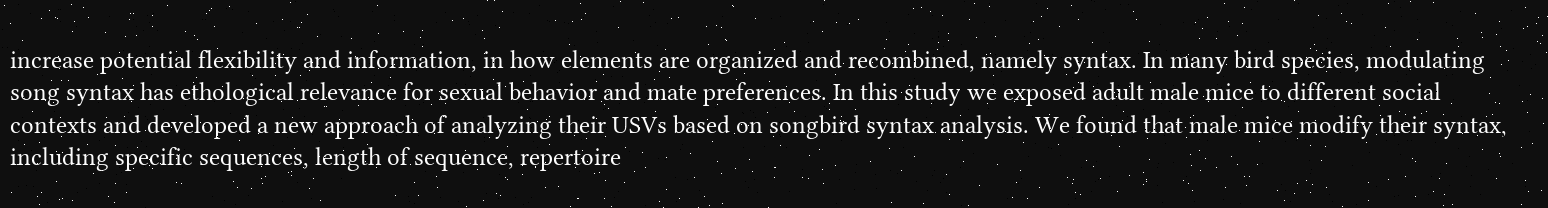increase potential flexibility and information, in how elements are organized and recombined, namely syntax. In many bird species, modulating song syntax has ethological relevance for sexual behavior and mate preferences. In this study we exposed adult male mice to different social contexts and developed a new approach of analyzing their USVs based on songbird syntax analysis. We found that male mice modify their syntax, including specific sequences, length of sequence, repertoire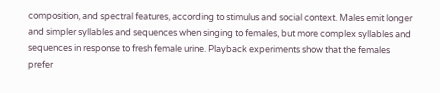composition, and spectral features, according to stimulus and social context. Males emit longer and simpler syllables and sequences when singing to females, but more complex syllables and sequences in response to fresh female urine. Playback experiments show that the females prefer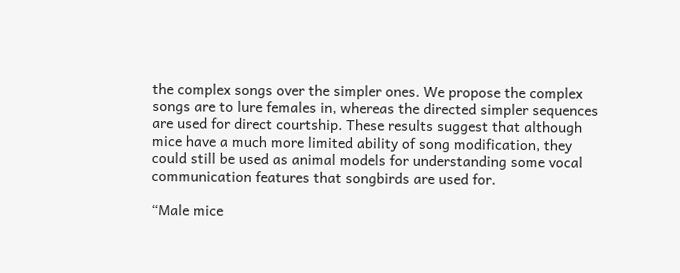the complex songs over the simpler ones. We propose the complex songs are to lure females in, whereas the directed simpler sequences are used for direct courtship. These results suggest that although mice have a much more limited ability of song modification, they could still be used as animal models for understanding some vocal communication features that songbirds are used for.

“Male mice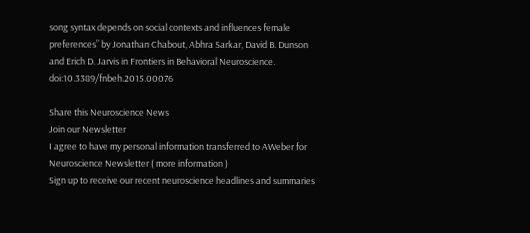song syntax depends on social contexts and influences female preferences” by Jonathan Chabout, Abhra Sarkar, David B. Dunson and Erich D. Jarvis in Frontiers in Behavioral Neuroscience. doi:10.3389/fnbeh.2015.00076

Share this Neuroscience News
Join our Newsletter
I agree to have my personal information transferred to AWeber for Neuroscience Newsletter ( more information )
Sign up to receive our recent neuroscience headlines and summaries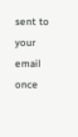sent to your email once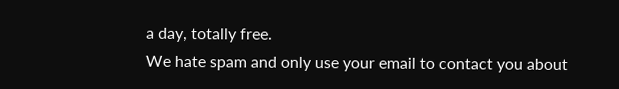a day, totally free.
We hate spam and only use your email to contact you about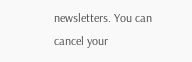newsletters. You can cancel your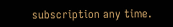subscription any time.